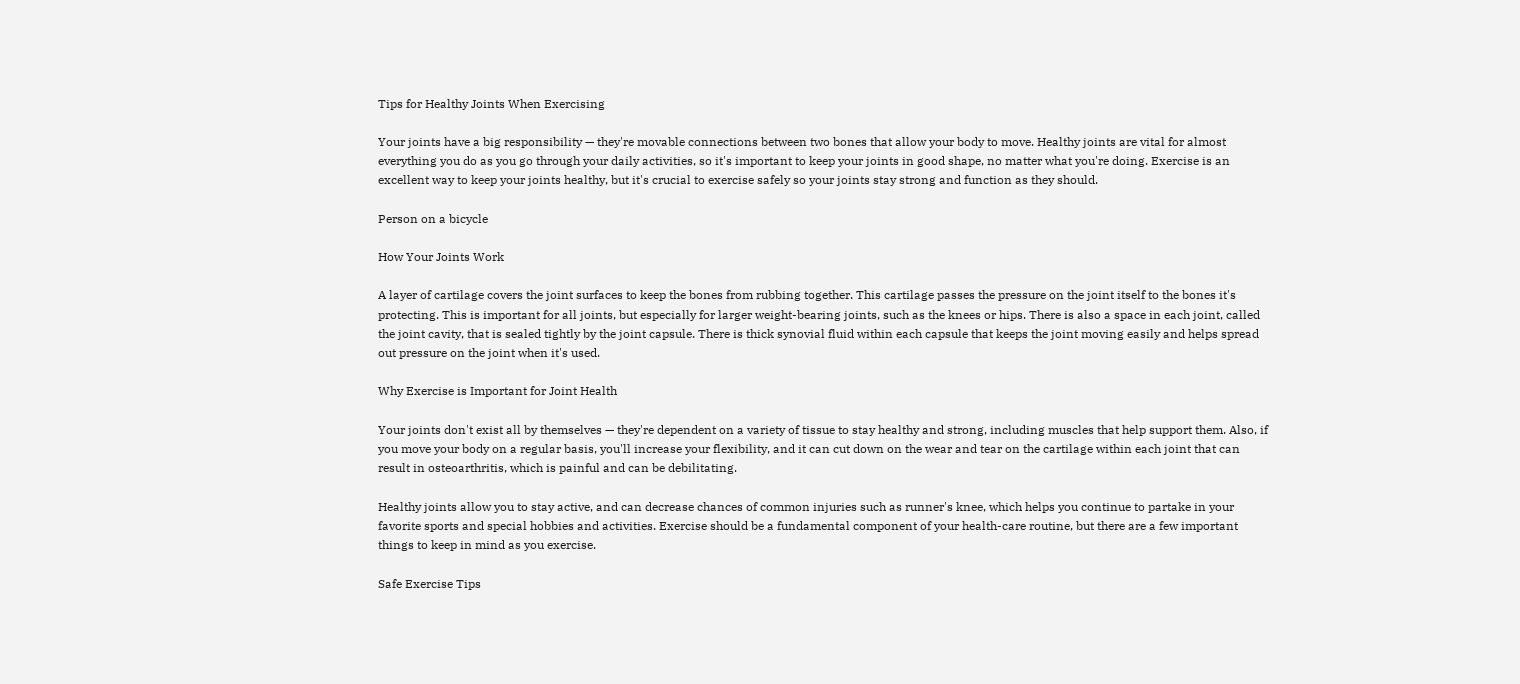Tips for Healthy Joints When Exercising

Your joints have a big responsibility — they're movable connections between two bones that allow your body to move. Healthy joints are vital for almost everything you do as you go through your daily activities, so it's important to keep your joints in good shape, no matter what you're doing. Exercise is an excellent way to keep your joints healthy, but it's crucial to exercise safely so your joints stay strong and function as they should.

Person on a bicycle

How Your Joints Work

A layer of cartilage covers the joint surfaces to keep the bones from rubbing together. This cartilage passes the pressure on the joint itself to the bones it's protecting. This is important for all joints, but especially for larger weight-bearing joints, such as the knees or hips. There is also a space in each joint, called the joint cavity, that is sealed tightly by the joint capsule. There is thick synovial fluid within each capsule that keeps the joint moving easily and helps spread out pressure on the joint when it's used.

Why Exercise is Important for Joint Health

Your joints don't exist all by themselves — they're dependent on a variety of tissue to stay healthy and strong, including muscles that help support them. Also, if you move your body on a regular basis, you'll increase your flexibility, and it can cut down on the wear and tear on the cartilage within each joint that can result in osteoarthritis, which is painful and can be debilitating.

Healthy joints allow you to stay active, and can decrease chances of common injuries such as runner's knee, which helps you continue to partake in your favorite sports and special hobbies and activities. Exercise should be a fundamental component of your health-care routine, but there are a few important things to keep in mind as you exercise.

Safe Exercise Tips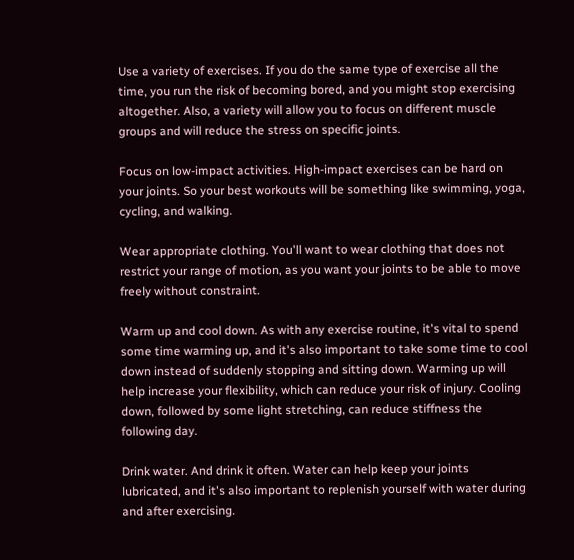Use a variety of exercises. If you do the same type of exercise all the time, you run the risk of becoming bored, and you might stop exercising altogether. Also, a variety will allow you to focus on different muscle groups and will reduce the stress on specific joints.

Focus on low-impact activities. High-impact exercises can be hard on your joints. So your best workouts will be something like swimming, yoga, cycling, and walking.

Wear appropriate clothing. You'll want to wear clothing that does not restrict your range of motion, as you want your joints to be able to move freely without constraint.

Warm up and cool down. As with any exercise routine, it's vital to spend some time warming up, and it's also important to take some time to cool down instead of suddenly stopping and sitting down. Warming up will help increase your flexibility, which can reduce your risk of injury. Cooling down, followed by some light stretching, can reduce stiffness the following day.

Drink water. And drink it often. Water can help keep your joints lubricated, and it's also important to replenish yourself with water during and after exercising.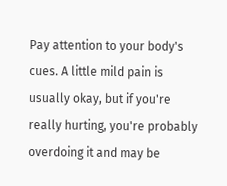Pay attention to your body's cues. A little mild pain is usually okay, but if you're really hurting, you're probably overdoing it and may be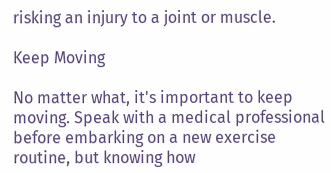risking an injury to a joint or muscle.

Keep Moving

No matter what, it's important to keep moving. Speak with a medical professional before embarking on a new exercise routine, but knowing how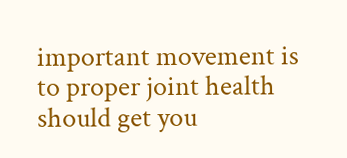important movement is to proper joint health should get you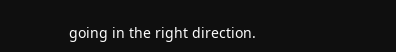going in the right direction.